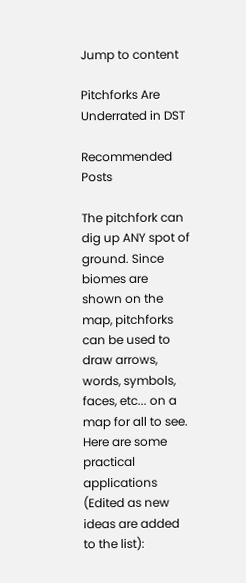Jump to content

Pitchforks Are Underrated in DST

Recommended Posts

The pitchfork can dig up ANY spot of ground. Since biomes are shown on the map, pitchforks can be used to draw arrows, words, symbols, faces, etc... on a map for all to see.  Here are some practical applications (Edited as new ideas are added to the list):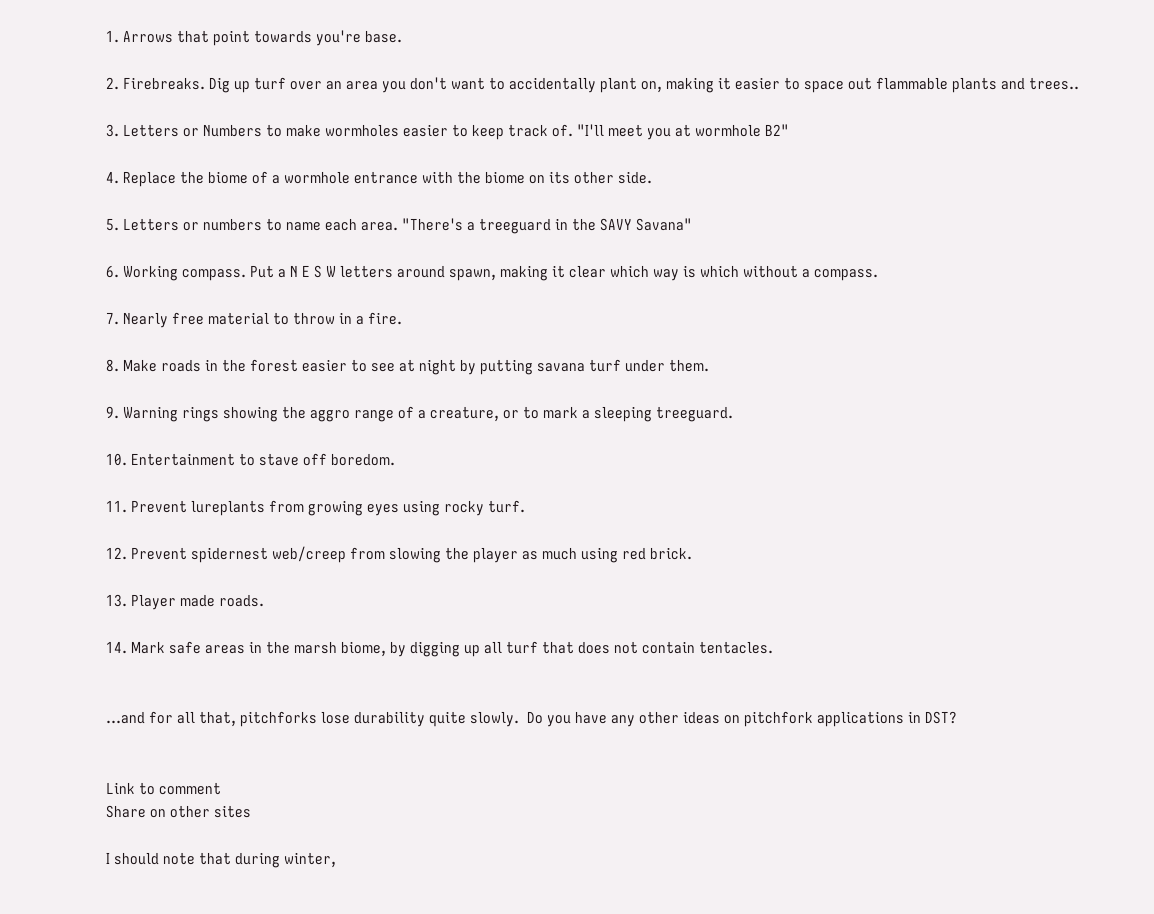1. Arrows that point towards you're base.

2. Firebreaks. Dig up turf over an area you don't want to accidentally plant on, making it easier to space out flammable plants and trees..

3. Letters or Numbers to make wormholes easier to keep track of. "I'll meet you at wormhole B2"

4. Replace the biome of a wormhole entrance with the biome on its other side.

5. Letters or numbers to name each area. "There's a treeguard in the SAVY Savana"

6. Working compass. Put a N E S W letters around spawn, making it clear which way is which without a compass.

7. Nearly free material to throw in a fire.

8. Make roads in the forest easier to see at night by putting savana turf under them.

9. Warning rings showing the aggro range of a creature, or to mark a sleeping treeguard.

10. Entertainment to stave off boredom.

11. Prevent lureplants from growing eyes using rocky turf.

12. Prevent spidernest web/creep from slowing the player as much using red brick.

13. Player made roads.

14. Mark safe areas in the marsh biome, by digging up all turf that does not contain tentacles.


...and for all that, pitchforks lose durability quite slowly.  Do you have any other ideas on pitchfork applications in DST?


Link to comment
Share on other sites

I should note that during winter,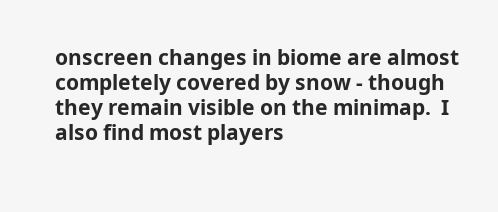onscreen changes in biome are almost completely covered by snow - though they remain visible on the minimap.  I also find most players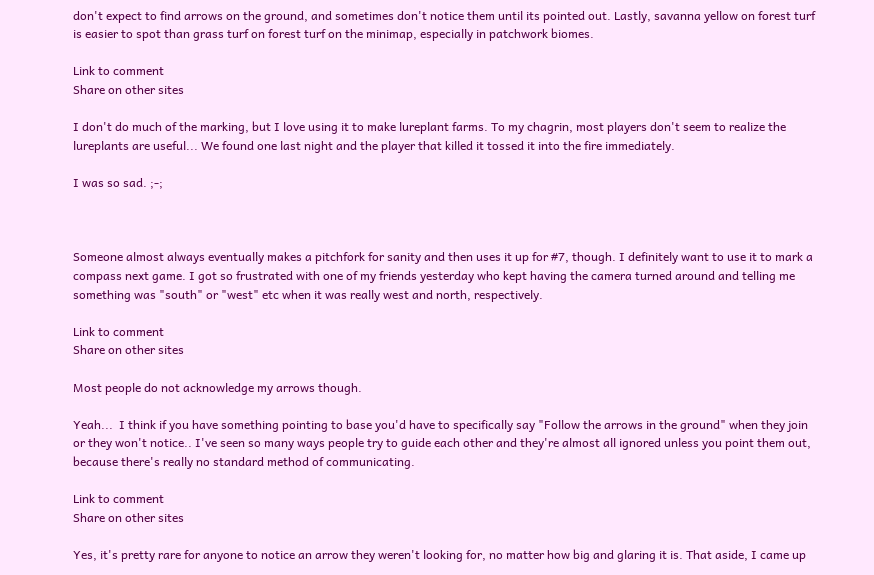don't expect to find arrows on the ground, and sometimes don't notice them until its pointed out. Lastly, savanna yellow on forest turf is easier to spot than grass turf on forest turf on the minimap, especially in patchwork biomes.

Link to comment
Share on other sites

I don't do much of the marking, but I love using it to make lureplant farms. To my chagrin, most players don't seem to realize the lureplants are useful... We found one last night and the player that killed it tossed it into the fire immediately.

I was so sad. ;-;



Someone almost always eventually makes a pitchfork for sanity and then uses it up for #7, though. I definitely want to use it to mark a compass next game. I got so frustrated with one of my friends yesterday who kept having the camera turned around and telling me something was "south" or "west" etc when it was really west and north, respectively.

Link to comment
Share on other sites

Most people do not acknowledge my arrows though.

Yeah...  I think if you have something pointing to base you'd have to specifically say "Follow the arrows in the ground" when they join or they won't notice.. I've seen so many ways people try to guide each other and they're almost all ignored unless you point them out, because there's really no standard method of communicating.

Link to comment
Share on other sites

Yes, it's pretty rare for anyone to notice an arrow they weren't looking for, no matter how big and glaring it is. That aside, I came up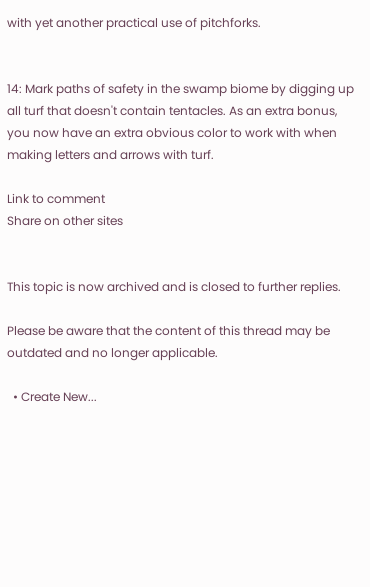with yet another practical use of pitchforks.


14: Mark paths of safety in the swamp biome by digging up all turf that doesn't contain tentacles. As an extra bonus, you now have an extra obvious color to work with when making letters and arrows with turf.

Link to comment
Share on other sites


This topic is now archived and is closed to further replies.

Please be aware that the content of this thread may be outdated and no longer applicable.

  • Create New...